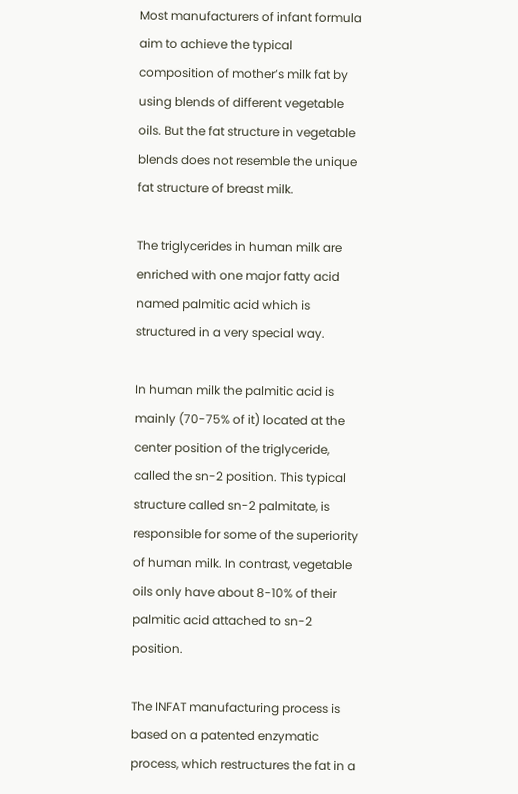Most manufacturers of infant formula aim to achieve the typical composition of mother’s milk fat by using blends of different vegetable oils. But the fat structure in vegetable blends does not resemble the unique fat structure of breast milk.

The triglycerides in human milk are enriched with one major fatty acid named palmitic acid which is structured in a very special way.

In human milk the palmitic acid is mainly (70-75% of it) located at the center position of the triglyceride, called the sn-2 position. This typical structure called sn-2 palmitate, is responsible for some of the superiority of human milk. In contrast, vegetable oils only have about 8-10% of their palmitic acid attached to sn-2 position.

The INFAT manufacturing process is based on a patented enzymatic process, which restructures the fat in a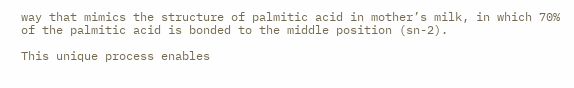way that mimics the structure of palmitic acid in mother’s milk, in which 70% of the palmitic acid is bonded to the middle position (sn-2).

This unique process enables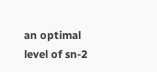an optimal level of sn-2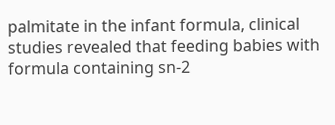palmitate in the infant formula, clinical  studies revealed that feeding babies with formula containing sn-2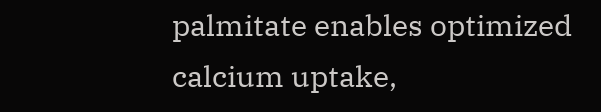palmitate enables optimized calcium uptake,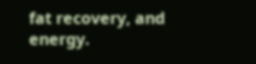fat recovery, and energy.